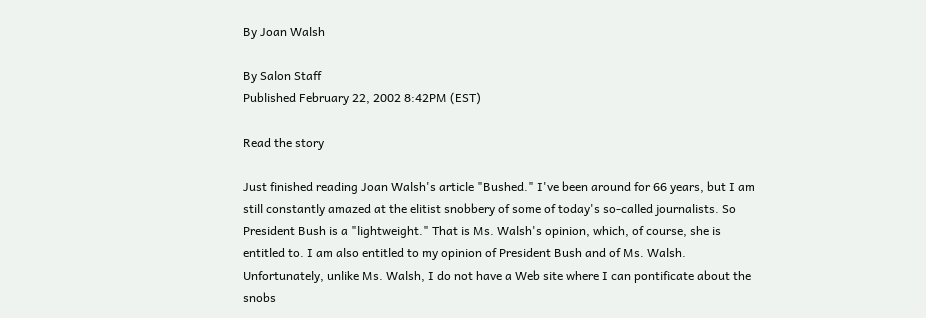By Joan Walsh

By Salon Staff
Published February 22, 2002 8:42PM (EST)

Read the story

Just finished reading Joan Walsh's article "Bushed." I've been around for 66 years, but I am still constantly amazed at the elitist snobbery of some of today's so-called journalists. So President Bush is a "lightweight." That is Ms. Walsh's opinion, which, of course, she is entitled to. I am also entitled to my opinion of President Bush and of Ms. Walsh. Unfortunately, unlike Ms. Walsh, I do not have a Web site where I can pontificate about the snobs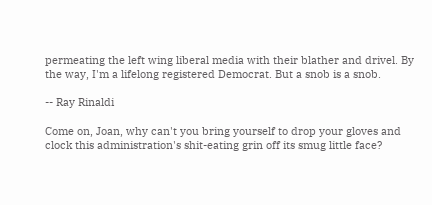permeating the left wing liberal media with their blather and drivel. By the way, I'm a lifelong registered Democrat. But a snob is a snob.

-- Ray Rinaldi

Come on, Joan, why can't you bring yourself to drop your gloves and clock this administration's shit-eating grin off its smug little face?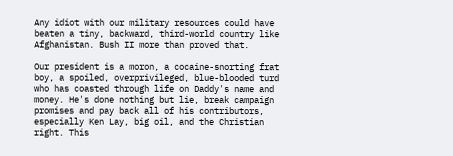Any idiot with our military resources could have beaten a tiny, backward, third-world country like Afghanistan. Bush II more than proved that.

Our president is a moron, a cocaine-snorting frat boy, a spoiled, overprivileged, blue-blooded turd who has coasted through life on Daddy's name and money. He's done nothing but lie, break campaign promises and pay back all of his contributors, especially Ken Lay, big oil, and the Christian right. This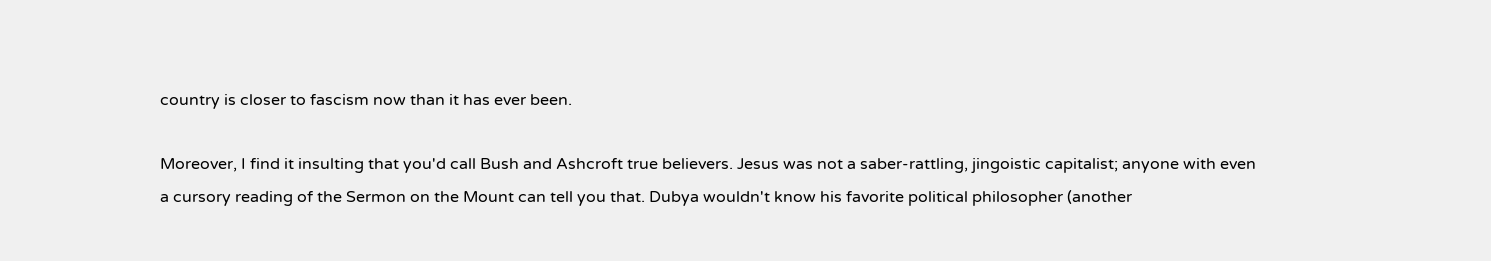country is closer to fascism now than it has ever been.

Moreover, I find it insulting that you'd call Bush and Ashcroft true believers. Jesus was not a saber-rattling, jingoistic capitalist; anyone with even a cursory reading of the Sermon on the Mount can tell you that. Dubya wouldn't know his favorite political philosopher (another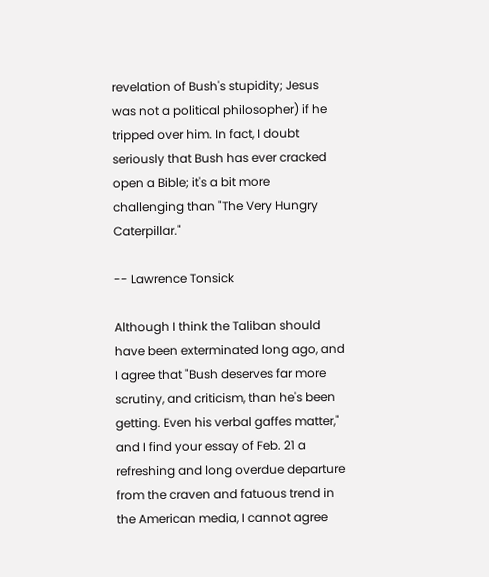revelation of Bush's stupidity; Jesus was not a political philosopher) if he tripped over him. In fact, I doubt seriously that Bush has ever cracked open a Bible; it's a bit more challenging than "The Very Hungry Caterpillar."

-- Lawrence Tonsick

Although I think the Taliban should have been exterminated long ago, and I agree that "Bush deserves far more scrutiny, and criticism, than he's been getting. Even his verbal gaffes matter," and I find your essay of Feb. 21 a refreshing and long overdue departure from the craven and fatuous trend in the American media, I cannot agree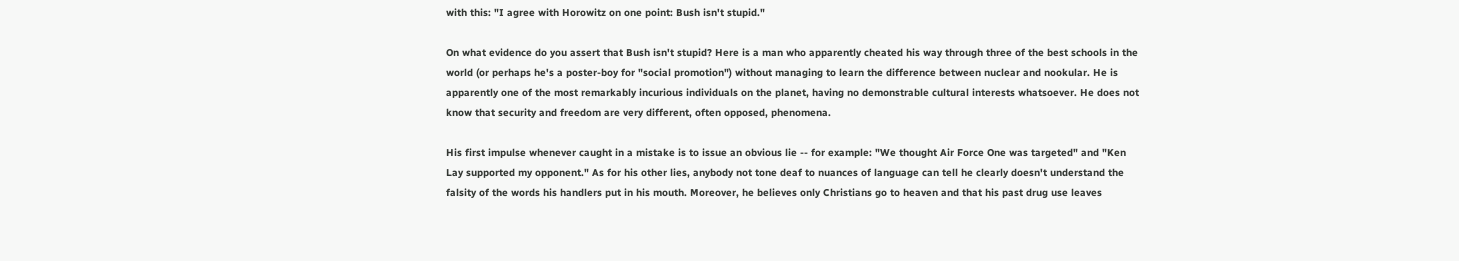with this: "I agree with Horowitz on one point: Bush isn't stupid."

On what evidence do you assert that Bush isn't stupid? Here is a man who apparently cheated his way through three of the best schools in the world (or perhaps he's a poster-boy for "social promotion") without managing to learn the difference between nuclear and nookular. He is apparently one of the most remarkably incurious individuals on the planet, having no demonstrable cultural interests whatsoever. He does not know that security and freedom are very different, often opposed, phenomena.

His first impulse whenever caught in a mistake is to issue an obvious lie -- for example: "We thought Air Force One was targeted" and "Ken Lay supported my opponent." As for his other lies, anybody not tone deaf to nuances of language can tell he clearly doesn't understand the falsity of the words his handlers put in his mouth. Moreover, he believes only Christians go to heaven and that his past drug use leaves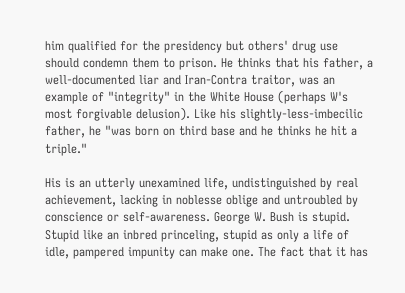him qualified for the presidency but others' drug use should condemn them to prison. He thinks that his father, a well-documented liar and Iran-Contra traitor, was an example of "integrity" in the White House (perhaps W's most forgivable delusion). Like his slightly-less-imbecilic father, he "was born on third base and he thinks he hit a triple."

His is an utterly unexamined life, undistinguished by real achievement, lacking in noblesse oblige and untroubled by conscience or self-awareness. George W. Bush is stupid. Stupid like an inbred princeling, stupid as only a life of idle, pampered impunity can make one. The fact that it has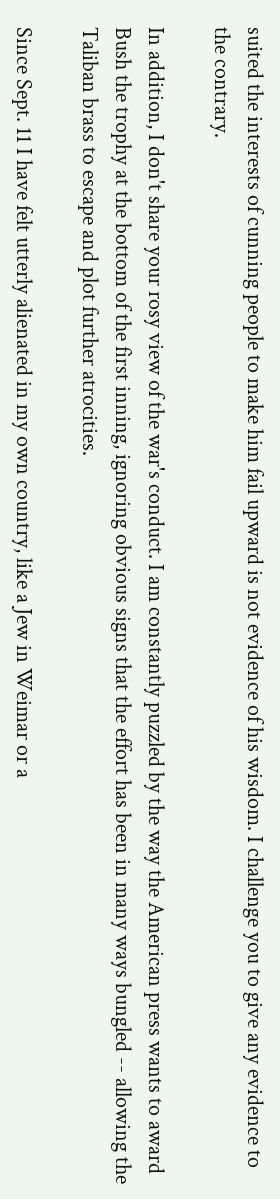suited the interests of cunning people to make him fail upward is not evidence of his wisdom. I challenge you to give any evidence to the contrary.

In addition, I don't share your rosy view of the war's conduct. I am constantly puzzled by the way the American press wants to award Bush the trophy at the bottom of the first inning, ignoring obvious signs that the effort has been in many ways bungled -- allowing the Taliban brass to escape and plot further atrocities.

Since Sept. 11 I have felt utterly alienated in my own country, like a Jew in Weimar or a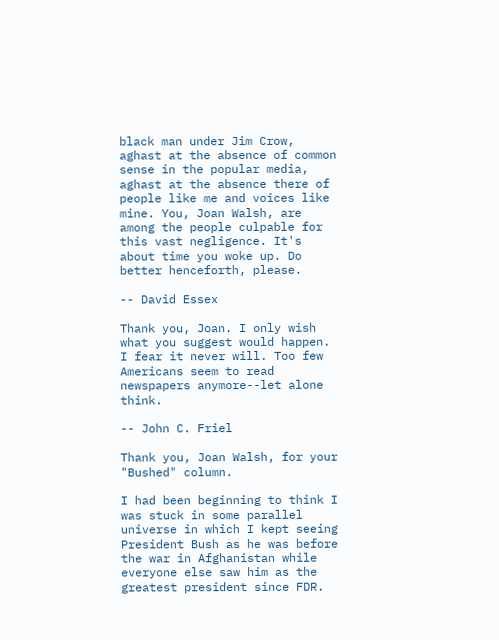black man under Jim Crow, aghast at the absence of common sense in the popular media, aghast at the absence there of people like me and voices like mine. You, Joan Walsh, are among the people culpable for this vast negligence. It's about time you woke up. Do better henceforth, please.

-- David Essex

Thank you, Joan. I only wish what you suggest would happen. I fear it never will. Too few Americans seem to read newspapers anymore--let alone think.

-- John C. Friel

Thank you, Joan Walsh, for your "Bushed" column.

I had been beginning to think I was stuck in some parallel universe in which I kept seeing President Bush as he was before the war in Afghanistan while everyone else saw him as the greatest president since FDR.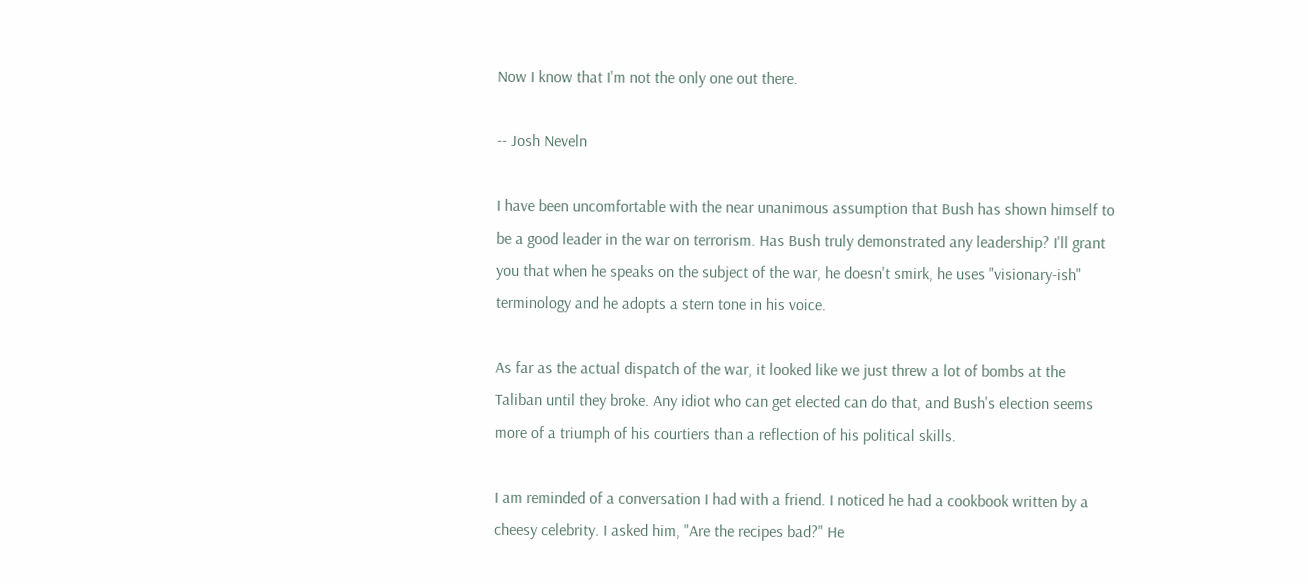Now I know that I'm not the only one out there.

-- Josh Neveln

I have been uncomfortable with the near unanimous assumption that Bush has shown himself to be a good leader in the war on terrorism. Has Bush truly demonstrated any leadership? I'll grant you that when he speaks on the subject of the war, he doesn't smirk, he uses "visionary-ish" terminology and he adopts a stern tone in his voice.

As far as the actual dispatch of the war, it looked like we just threw a lot of bombs at the Taliban until they broke. Any idiot who can get elected can do that, and Bush's election seems more of a triumph of his courtiers than a reflection of his political skills.

I am reminded of a conversation I had with a friend. I noticed he had a cookbook written by a cheesy celebrity. I asked him, "Are the recipes bad?" He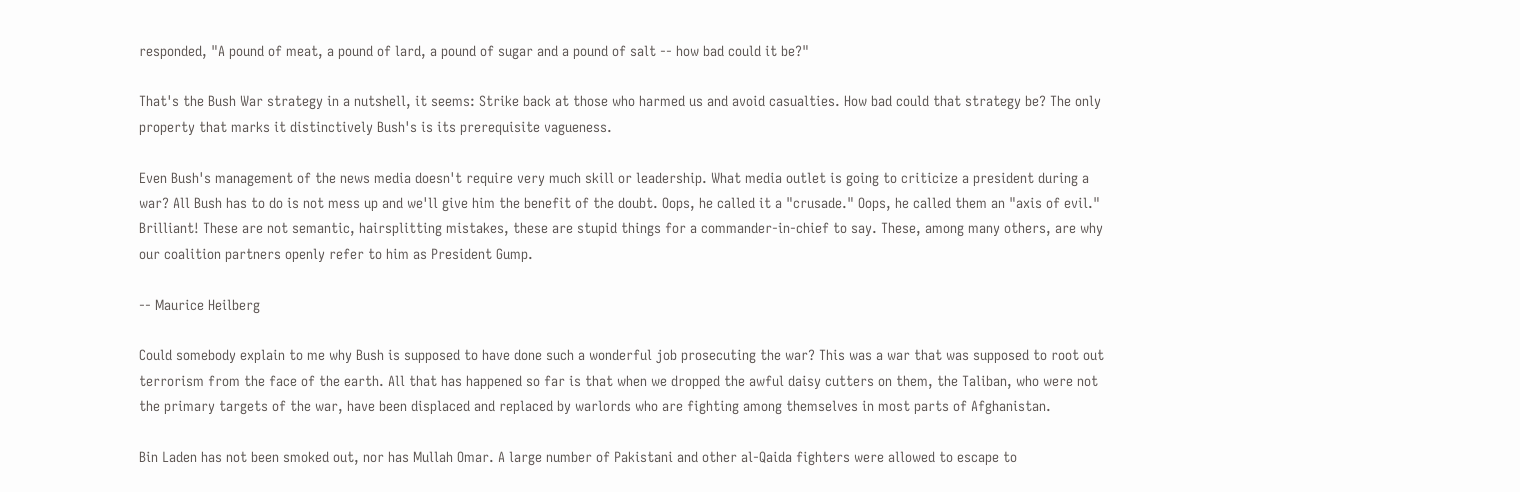responded, "A pound of meat, a pound of lard, a pound of sugar and a pound of salt -- how bad could it be?"

That's the Bush War strategy in a nutshell, it seems: Strike back at those who harmed us and avoid casualties. How bad could that strategy be? The only property that marks it distinctively Bush's is its prerequisite vagueness.

Even Bush's management of the news media doesn't require very much skill or leadership. What media outlet is going to criticize a president during a war? All Bush has to do is not mess up and we'll give him the benefit of the doubt. Oops, he called it a "crusade." Oops, he called them an "axis of evil." Brilliant! These are not semantic, hairsplitting mistakes, these are stupid things for a commander-in-chief to say. These, among many others, are why our coalition partners openly refer to him as President Gump.

-- Maurice Heilberg

Could somebody explain to me why Bush is supposed to have done such a wonderful job prosecuting the war? This was a war that was supposed to root out terrorism from the face of the earth. All that has happened so far is that when we dropped the awful daisy cutters on them, the Taliban, who were not the primary targets of the war, have been displaced and replaced by warlords who are fighting among themselves in most parts of Afghanistan.

Bin Laden has not been smoked out, nor has Mullah Omar. A large number of Pakistani and other al-Qaida fighters were allowed to escape to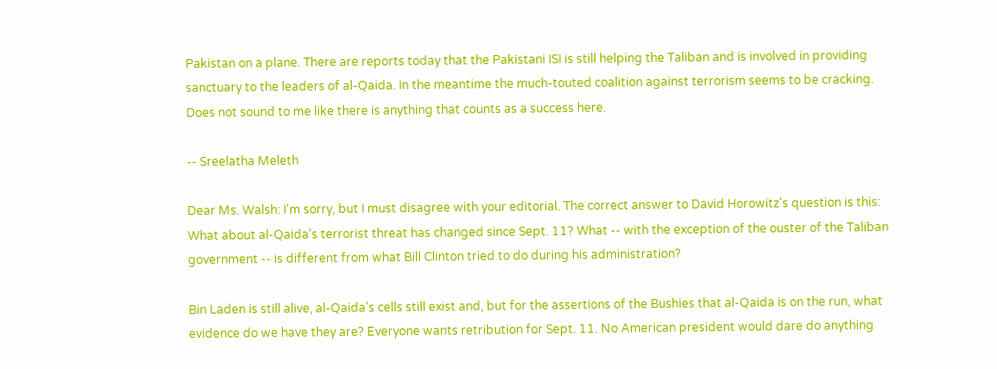Pakistan on a plane. There are reports today that the Pakistani ISI is still helping the Taliban and is involved in providing sanctuary to the leaders of al-Qaida. In the meantime the much-touted coalition against terrorism seems to be cracking. Does not sound to me like there is anything that counts as a success here.

-- Sreelatha Meleth

Dear Ms. Walsh: I'm sorry, but I must disagree with your editorial. The correct answer to David Horowitz's question is this: What about al-Qaida's terrorist threat has changed since Sept. 11? What -- with the exception of the ouster of the Taliban government -- is different from what Bill Clinton tried to do during his administration?

Bin Laden is still alive, al-Qaida's cells still exist and, but for the assertions of the Bushies that al-Qaida is on the run, what evidence do we have they are? Everyone wants retribution for Sept. 11. No American president would dare do anything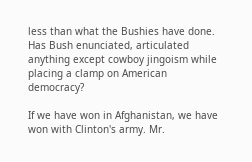less than what the Bushies have done. Has Bush enunciated, articulated anything except cowboy jingoism while placing a clamp on American democracy?

If we have won in Afghanistan, we have won with Clinton's army. Mr.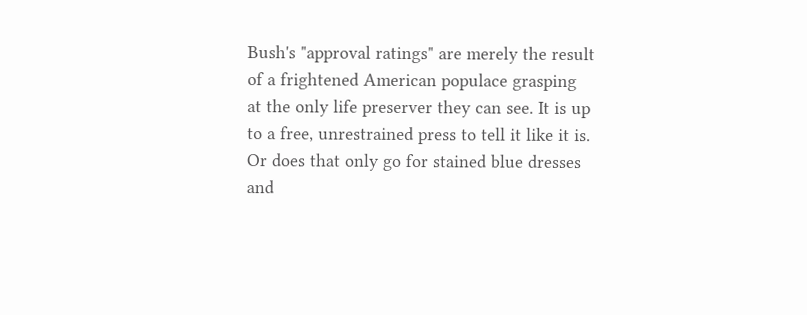Bush's "approval ratings" are merely the result of a frightened American populace grasping at the only life preserver they can see. It is up to a free, unrestrained press to tell it like it is. Or does that only go for stained blue dresses and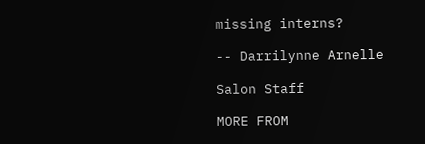missing interns?

-- Darrilynne Arnelle

Salon Staff

MORE FROM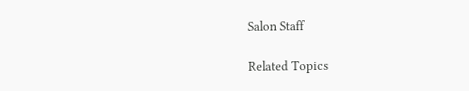Salon Staff

Related Topics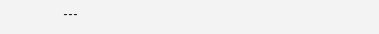---